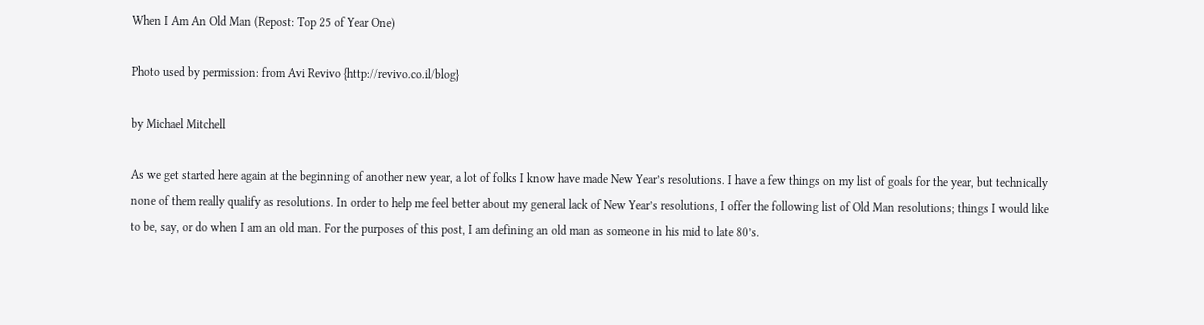When I Am An Old Man (Repost: Top 25 of Year One)

Photo used by permission: from Avi Revivo {http://revivo.co.il/blog}

by Michael Mitchell

As we get started here again at the beginning of another new year, a lot of folks I know have made New Year’s resolutions. I have a few things on my list of goals for the year, but technically none of them really qualify as resolutions. In order to help me feel better about my general lack of New Year’s resolutions, I offer the following list of Old Man resolutions; things I would like to be, say, or do when I am an old man. For the purposes of this post, I am defining an old man as someone in his mid to late 80’s.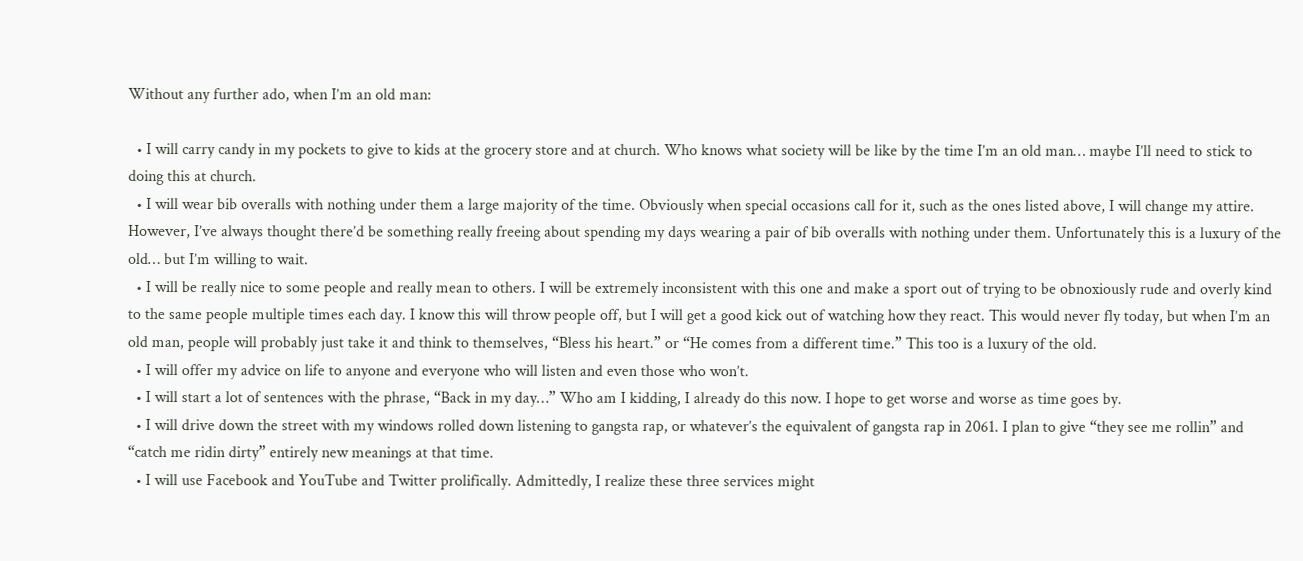Without any further ado, when I’m an old man:

  • I will carry candy in my pockets to give to kids at the grocery store and at church. Who knows what society will be like by the time I’m an old man… maybe I’ll need to stick to doing this at church.
  • I will wear bib overalls with nothing under them a large majority of the time. Obviously when special occasions call for it, such as the ones listed above, I will change my attire. However, I’ve always thought there’d be something really freeing about spending my days wearing a pair of bib overalls with nothing under them. Unfortunately this is a luxury of the old… but I’m willing to wait.
  • I will be really nice to some people and really mean to others. I will be extremely inconsistent with this one and make a sport out of trying to be obnoxiously rude and overly kind to the same people multiple times each day. I know this will throw people off, but I will get a good kick out of watching how they react. This would never fly today, but when I’m an old man, people will probably just take it and think to themselves, “Bless his heart.” or “He comes from a different time.” This too is a luxury of the old.
  • I will offer my advice on life to anyone and everyone who will listen and even those who won’t.
  • I will start a lot of sentences with the phrase, “Back in my day…” Who am I kidding, I already do this now. I hope to get worse and worse as time goes by.
  • I will drive down the street with my windows rolled down listening to gangsta rap, or whatever’s the equivalent of gangsta rap in 2061. I plan to give “they see me rollin” and “catch me ridin dirty” entirely new meanings at that time.
  • I will use Facebook and YouTube and Twitter prolifically. Admittedly, I realize these three services might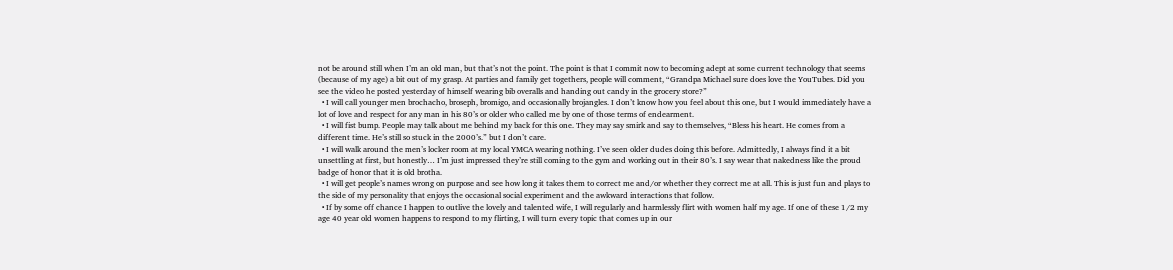not be around still when I’m an old man, but that’s not the point. The point is that I commit now to becoming adept at some current technology that seems (because of my age) a bit out of my grasp. At parties and family get togethers, people will comment, “Grandpa Michael sure does love the YouTubes. Did you see the video he posted yesterday of himself wearing bib overalls and handing out candy in the grocery store?”
  • I will call younger men brochacho, broseph, bromigo, and occasionally brojangles. I don’t know how you feel about this one, but I would immediately have a lot of love and respect for any man in his 80’s or older who called me by one of those terms of endearment.
  • I will fist bump. People may talk about me behind my back for this one. They may say smirk and say to themselves, “Bless his heart. He comes from a different time. He’s still so stuck in the 2000’s.” but I don’t care.
  • I will walk around the men’s locker room at my local YMCA wearing nothing. I’ve seen older dudes doing this before. Admittedly, I always find it a bit unsettling at first, but honestly… I’m just impressed they’re still coming to the gym and working out in their 80’s. I say wear that nakedness like the proud badge of honor that it is old brotha.
  • I will get people’s names wrong on purpose and see how long it takes them to correct me and/or whether they correct me at all. This is just fun and plays to the side of my personality that enjoys the occasional social experiment and the awkward interactions that follow.
  • If by some off chance I happen to outlive the lovely and talented wife, I will regularly and harmlessly flirt with women half my age. If one of these 1/2 my age 40 year old women happens to respond to my flirting, I will turn every topic that comes up in our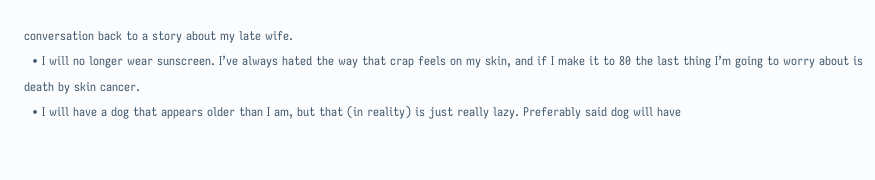conversation back to a story about my late wife.
  • I will no longer wear sunscreen. I’ve always hated the way that crap feels on my skin, and if I make it to 80 the last thing I’m going to worry about is death by skin cancer.
  • I will have a dog that appears older than I am, but that (in reality) is just really lazy. Preferably said dog will have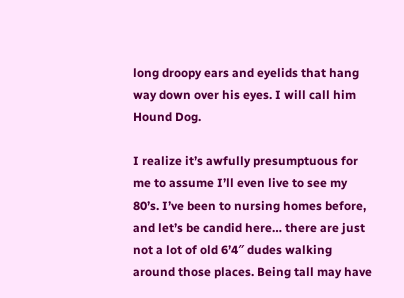long droopy ears and eyelids that hang way down over his eyes. I will call him Hound Dog.

I realize it’s awfully presumptuous for me to assume I’ll even live to see my 80’s. I’ve been to nursing homes before, and let’s be candid here… there are just not a lot of old 6’4″ dudes walking around those places. Being tall may have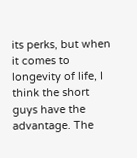its perks, but when it comes to longevity of life, I think the short guys have the advantage. The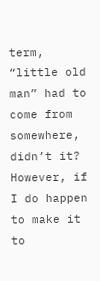term, “little old man” had to come from somewhere, didn’t it? However, if I do happen to make it to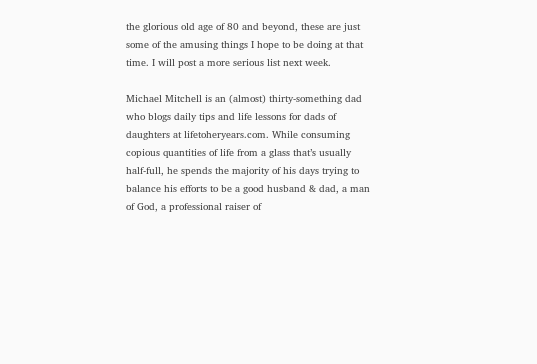the glorious old age of 80 and beyond, these are just some of the amusing things I hope to be doing at that time. I will post a more serious list next week.

Michael Mitchell is an (almost) thirty-something dad who blogs daily tips and life lessons for dads of daughters at lifetoheryears.com. While consuming copious quantities of life from a glass that’s usually half-full, he spends the majority of his days trying to balance his efforts to be a good husband & dad, a man of God, a professional raiser of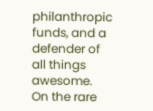philanthropic funds, and a defender of all things awesome. On the rare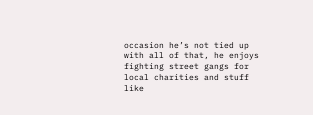occasion he’s not tied up with all of that, he enjoys fighting street gangs for local charities and stuff like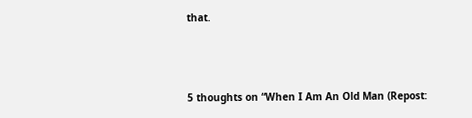that.



5 thoughts on “When I Am An Old Man (Repost: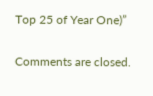Top 25 of Year One)”

Comments are closed.